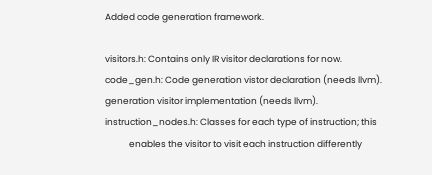Added code generation framework.

visitors.h: Contains only IR visitor declarations for now.
code_gen.h: Code generation vistor declaration (needs llvm). generation visitor implementation (needs llvm).
instruction_nodes.h: Classes for each type of instruction; this
            enables the visitor to visit each instruction differently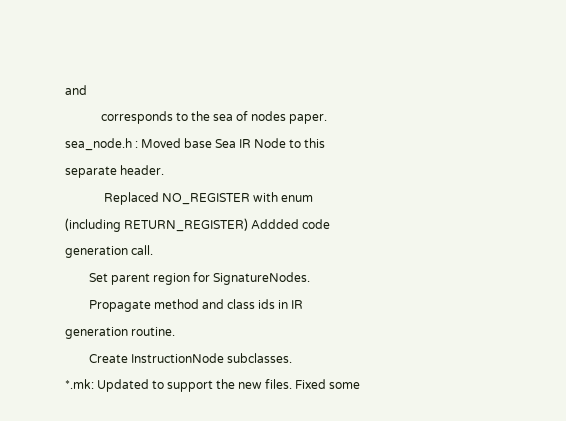and
            corresponds to the sea of nodes paper.
sea_node.h : Moved base Sea IR Node to this separate header.
             Replaced NO_REGISTER with enum (including RETURN_REGISTER) Addded code generation call.
        Set parent region for SignatureNodes.
        Propagate method and class ids in IR generation routine.
        Create InstructionNode subclasses.
*.mk: Updated to support the new files. Fixed some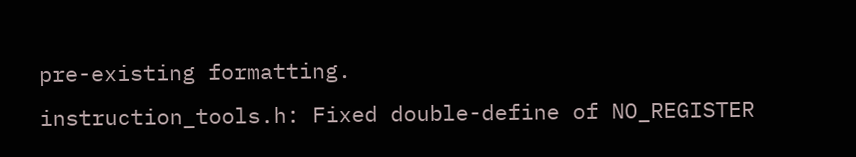pre-existing formatting.
instruction_tools.h: Fixed double-define of NO_REGISTER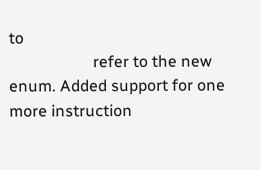to
                     refer to the new enum. Added support for one more instruction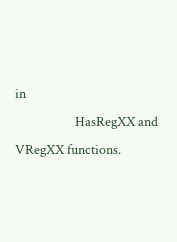in
                    HasRegXX and VRegXX functions.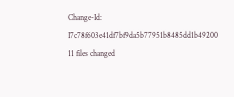Change-Id: I7c78f603e41df7bf9da5b77951b8485dd1b49200
11 files changed